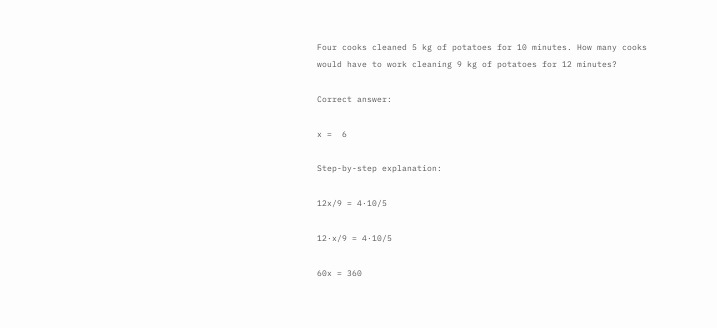Four cooks cleaned 5 kg of potatoes for 10 minutes. How many cooks would have to work cleaning 9 kg of potatoes for 12 minutes?

Correct answer:

x =  6

Step-by-step explanation:

12x/9 = 4·10/5

12·x/9 = 4·10/5

60x = 360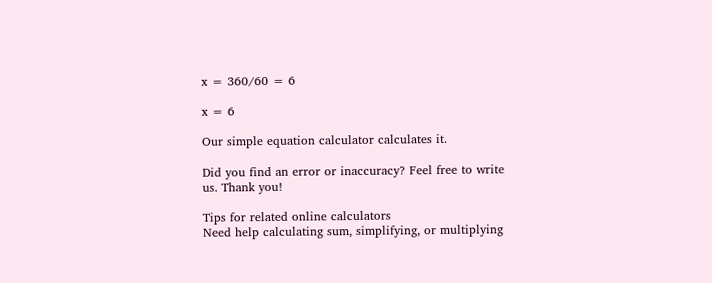x = 360/60 = 6

x = 6

Our simple equation calculator calculates it.

Did you find an error or inaccuracy? Feel free to write us. Thank you!

Tips for related online calculators
Need help calculating sum, simplifying, or multiplying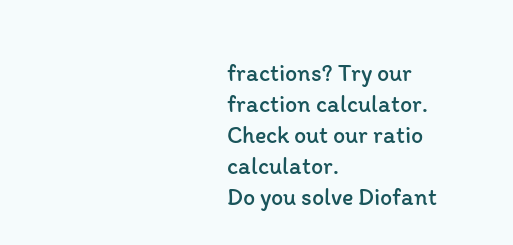fractions? Try our fraction calculator.
Check out our ratio calculator.
Do you solve Diofant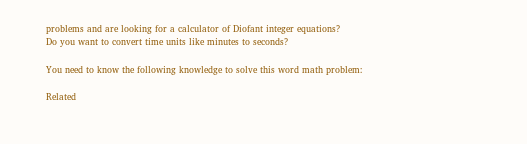problems and are looking for a calculator of Diofant integer equations?
Do you want to convert time units like minutes to seconds?

You need to know the following knowledge to solve this word math problem:

Related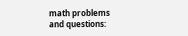math problems and questions: